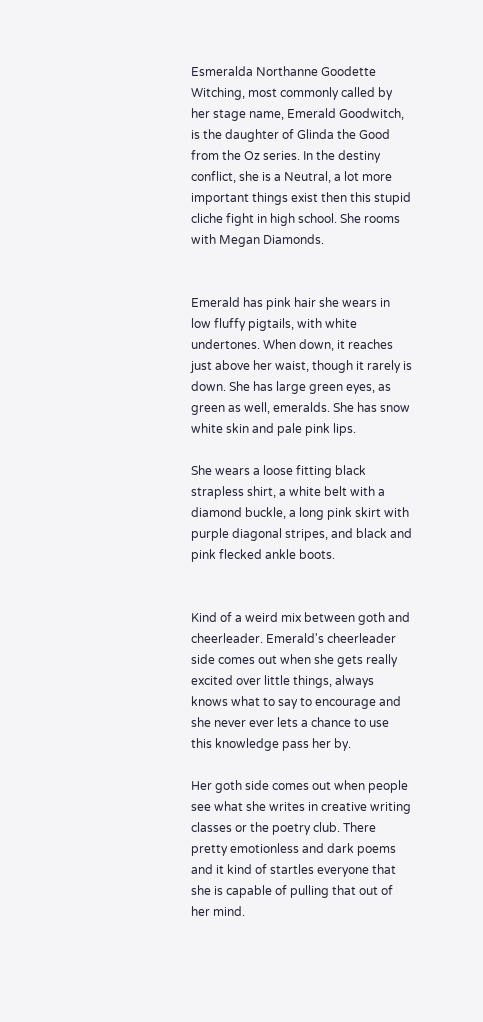Esmeralda Northanne Goodette Witching, most commonly called by her stage name, Emerald Goodwitch, is the daughter of Glinda the Good from the Oz series. In the destiny conflict, she is a Neutral, a lot more important things exist then this stupid cliche fight in high school. She rooms with Megan Diamonds.


Emerald has pink hair she wears in low fluffy pigtails, with white undertones. When down, it reaches just above her waist, though it rarely is down. She has large green eyes, as green as well, emeralds. She has snow white skin and pale pink lips.

She wears a loose fitting black strapless shirt, a white belt with a diamond buckle, a long pink skirt with purple diagonal stripes, and black and pink flecked ankle boots.


Kind of a weird mix between goth and cheerleader. Emerald's cheerleader side comes out when she gets really excited over little things, always knows what to say to encourage and she never ever lets a chance to use this knowledge pass her by.

Her goth side comes out when people see what she writes in creative writing classes or the poetry club. There pretty emotionless and dark poems and it kind of startles everyone that she is capable of pulling that out of her mind.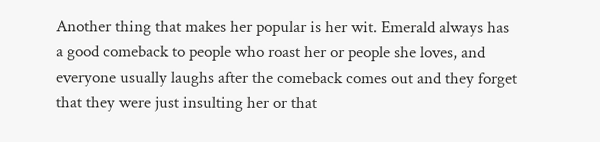Another thing that makes her popular is her wit. Emerald always has a good comeback to people who roast her or people she loves, and everyone usually laughs after the comeback comes out and they forget that they were just insulting her or that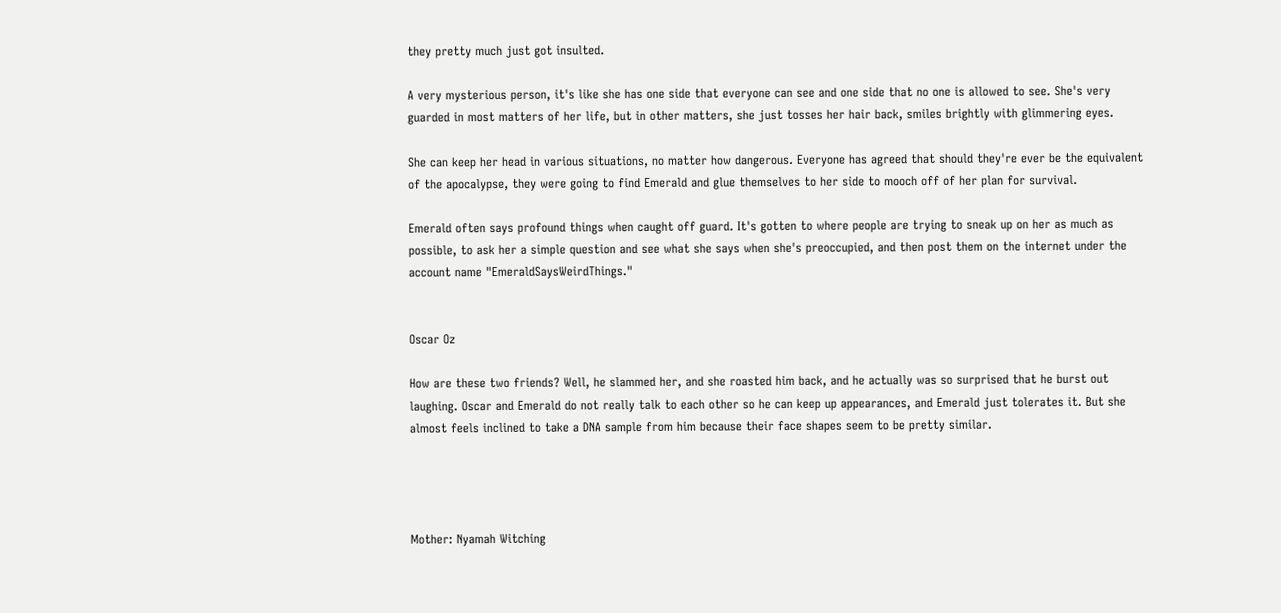they pretty much just got insulted.

A very mysterious person, it's like she has one side that everyone can see and one side that no one is allowed to see. She's very guarded in most matters of her life, but in other matters, she just tosses her hair back, smiles brightly with glimmering eyes.

She can keep her head in various situations, no matter how dangerous. Everyone has agreed that should they're ever be the equivalent of the apocalypse, they were going to find Emerald and glue themselves to her side to mooch off of her plan for survival.

Emerald often says profound things when caught off guard. It's gotten to where people are trying to sneak up on her as much as possible, to ask her a simple question and see what she says when she's preoccupied, and then post them on the internet under the account name "EmeraldSaysWeirdThings."


Oscar Oz

How are these two friends? Well, he slammed her, and she roasted him back, and he actually was so surprised that he burst out laughing. Oscar and Emerald do not really talk to each other so he can keep up appearances, and Emerald just tolerates it. But she almost feels inclined to take a DNA sample from him because their face shapes seem to be pretty similar.




Mother: Nyamah Witching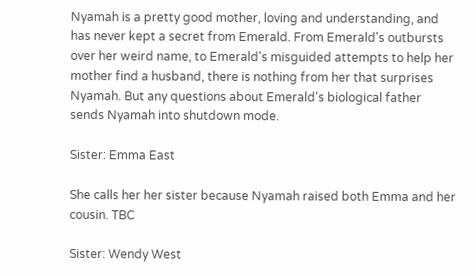Nyamah is a pretty good mother, loving and understanding, and has never kept a secret from Emerald. From Emerald's outbursts over her weird name, to Emerald's misguided attempts to help her mother find a husband, there is nothing from her that surprises Nyamah. But any questions about Emerald's biological father sends Nyamah into shutdown mode.

Sister: Emma East

She calls her her sister because Nyamah raised both Emma and her cousin. TBC

Sister: Wendy West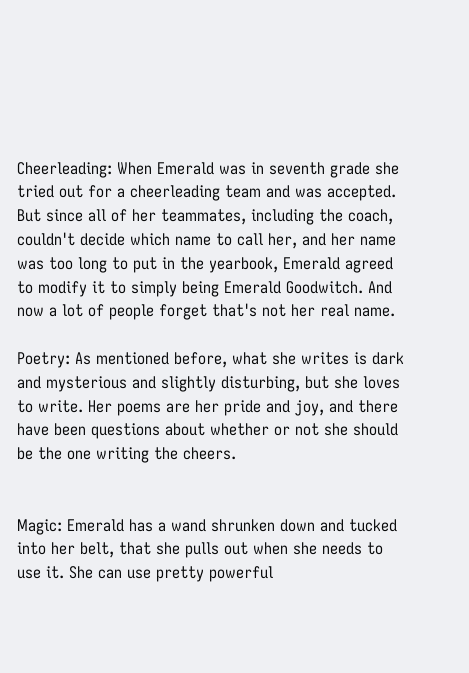Cheerleading: When Emerald was in seventh grade she tried out for a cheerleading team and was accepted. But since all of her teammates, including the coach, couldn't decide which name to call her, and her name was too long to put in the yearbook, Emerald agreed to modify it to simply being Emerald Goodwitch. And now a lot of people forget that's not her real name.

Poetry: As mentioned before, what she writes is dark and mysterious and slightly disturbing, but she loves to write. Her poems are her pride and joy, and there have been questions about whether or not she should be the one writing the cheers.


Magic: Emerald has a wand shrunken down and tucked into her belt, that she pulls out when she needs to use it. She can use pretty powerful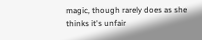magic, though rarely does as she thinks it's unfair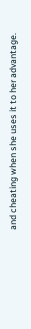and cheating when she uses it to her advantage.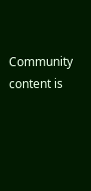Community content is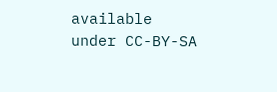available under CC-BY-SA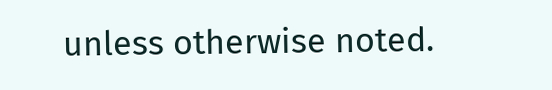unless otherwise noted.